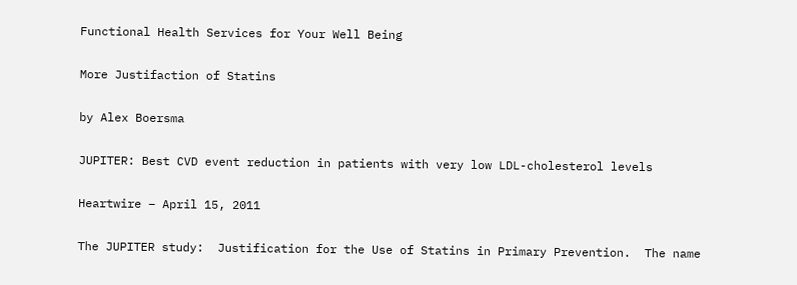Functional Health Services for Your Well Being

More Justifaction of Statins

by Alex Boersma

JUPITER: Best CVD event reduction in patients with very low LDL-cholesterol levels

Heartwire – April 15, 2011

The JUPITER study:  Justification for the Use of Statins in Primary Prevention.  The name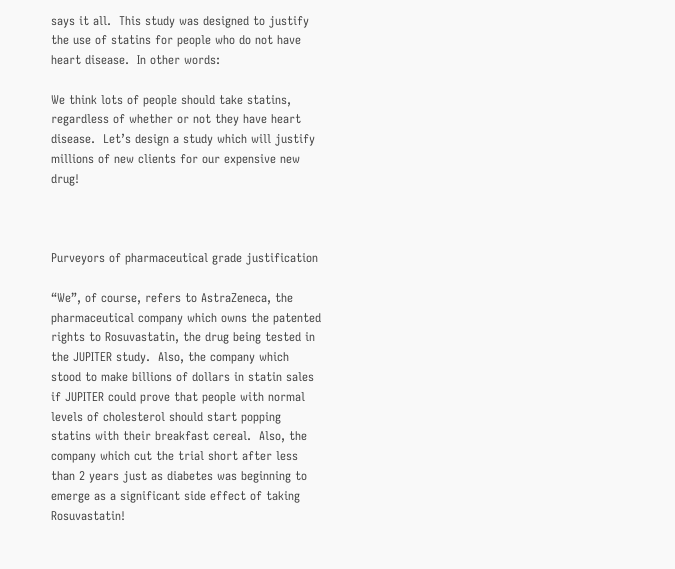says it all.  This study was designed to justify the use of statins for people who do not have heart disease.  In other words:

We think lots of people should take statins, regardless of whether or not they have heart disease.  Let’s design a study which will justify millions of new clients for our expensive new drug!



Purveyors of pharmaceutical grade justification

“We”, of course, refers to AstraZeneca, the pharmaceutical company which owns the patented rights to Rosuvastatin, the drug being tested in the JUPITER study.  Also, the company which stood to make billions of dollars in statin sales if JUPITER could prove that people with normal levels of cholesterol should start popping statins with their breakfast cereal.  Also, the company which cut the trial short after less than 2 years just as diabetes was beginning to emerge as a significant side effect of taking Rosuvastatin!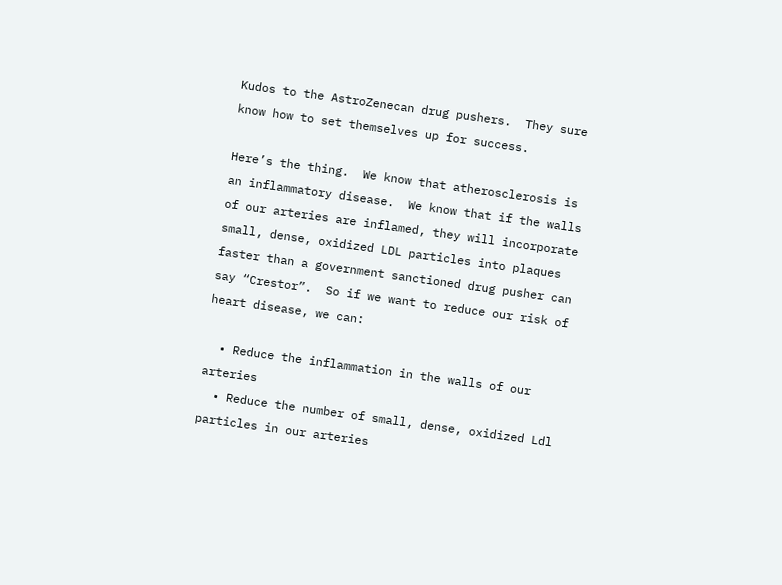Kudos to the AstroZenecan drug pushers.  They sure know how to set themselves up for success.

Here’s the thing.  We know that atherosclerosis is an inflammatory disease.  We know that if the walls of our arteries are inflamed, they will incorporate small, dense, oxidized LDL particles into plaques faster than a government sanctioned drug pusher can say “Crestor”.  So if we want to reduce our risk of heart disease, we can:

  • Reduce the inflammation in the walls of our arteries
  • Reduce the number of small, dense, oxidized Ldl particles in our arteries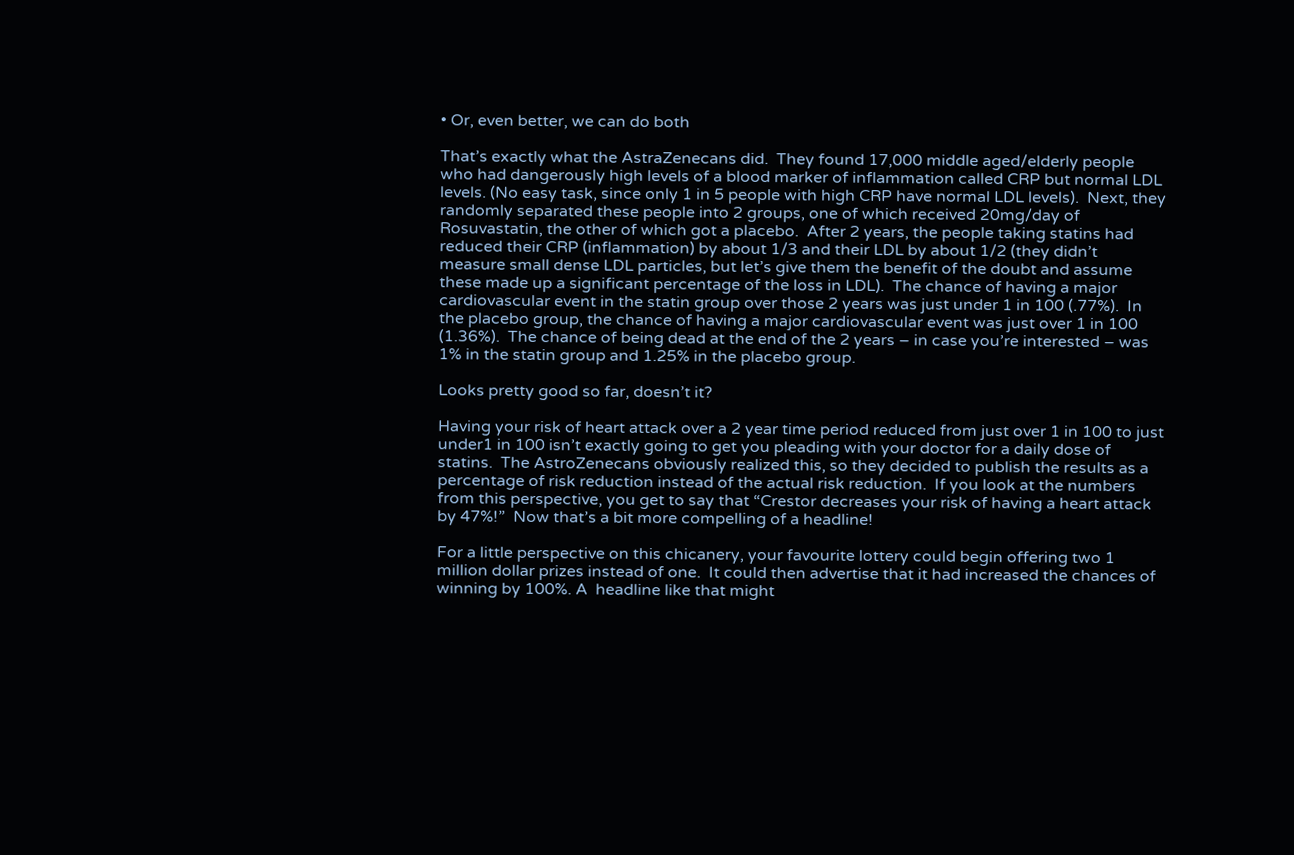• Or, even better, we can do both

That’s exactly what the AstraZenecans did.  They found 17,000 middle aged/elderly people who had dangerously high levels of a blood marker of inflammation called CRP but normal LDL levels. (No easy task, since only 1 in 5 people with high CRP have normal LDL levels).  Next, they randomly separated these people into 2 groups, one of which received 20mg/day of Rosuvastatin, the other of which got a placebo.  After 2 years, the people taking statins had reduced their CRP (inflammation) by about 1/3 and their LDL by about 1/2 (they didn’t measure small dense LDL particles, but let’s give them the benefit of the doubt and assume these made up a significant percentage of the loss in LDL).  The chance of having a major cardiovascular event in the statin group over those 2 years was just under 1 in 100 (.77%).  In the placebo group, the chance of having a major cardiovascular event was just over 1 in 100 (1.36%).  The chance of being dead at the end of the 2 years – in case you’re interested – was 1% in the statin group and 1.25% in the placebo group.

Looks pretty good so far, doesn’t it?

Having your risk of heart attack over a 2 year time period reduced from just over 1 in 100 to just under1 in 100 isn’t exactly going to get you pleading with your doctor for a daily dose of statins.  The AstroZenecans obviously realized this, so they decided to publish the results as a percentage of risk reduction instead of the actual risk reduction.  If you look at the numbers from this perspective, you get to say that “Crestor decreases your risk of having a heart attack by 47%!”  Now that’s a bit more compelling of a headline!

For a little perspective on this chicanery, your favourite lottery could begin offering two 1 million dollar prizes instead of one.  It could then advertise that it had increased the chances of winning by 100%. A  headline like that might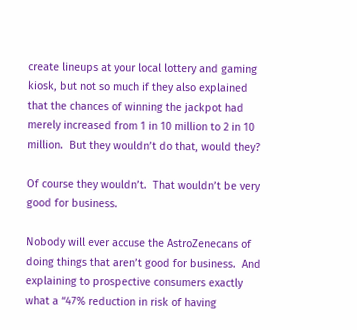create lineups at your local lottery and gaming  kiosk, but not so much if they also explained that the chances of winning the jackpot had merely increased from 1 in 10 million to 2 in 10 million.  But they wouldn’t do that, would they?

Of course they wouldn’t.  That wouldn’t be very good for business.

Nobody will ever accuse the AstroZenecans of doing things that aren’t good for business.  And explaining to prospective consumers exactly what a “47% reduction in risk of having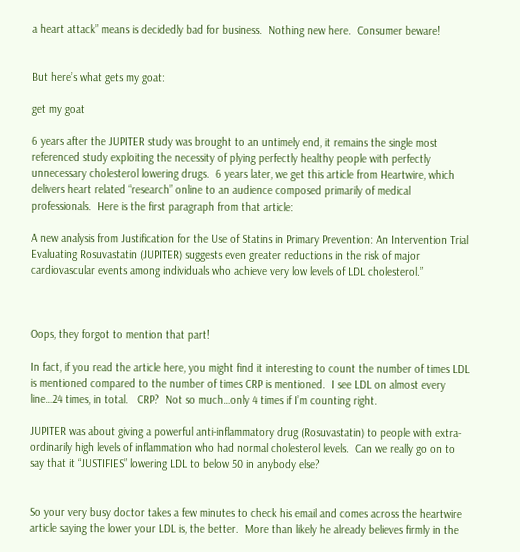a heart attack” means is decidedly bad for business.  Nothing new here.  Consumer beware!


But here’s what gets my goat:

get my goat

6 years after the JUPITER study was brought to an untimely end, it remains the single most referenced study exploiting the necessity of plying perfectly healthy people with perfectly unnecessary cholesterol lowering drugs.  6 years later, we get this article from Heartwire, which delivers heart related “research” online to an audience composed primarily of medical professionals.  Here is the first paragraph from that article:

A new analysis from Justification for the Use of Statins in Primary Prevention: An Intervention Trial Evaluating Rosuvastatin (JUPITER) suggests even greater reductions in the risk of major cardiovascular events among individuals who achieve very low levels of LDL cholesterol.”



Oops, they forgot to mention that part!

In fact, if you read the article here, you might find it interesting to count the number of times LDL is mentioned compared to the number of times CRP is mentioned.  I see LDL on almost every line…24 times, in total.   CRP?  Not so much…only 4 times if I’m counting right.

JUPITER was about giving a powerful anti-inflammatory drug (Rosuvastatin) to people with extra-ordinarily high levels of inflammation who had normal cholesterol levels.  Can we really go on to say that it “JUSTIFIES” lowering LDL to below 50 in anybody else?


So your very busy doctor takes a few minutes to check his email and comes across the heartwire article saying the lower your LDL is, the better.  More than likely he already believes firmly in the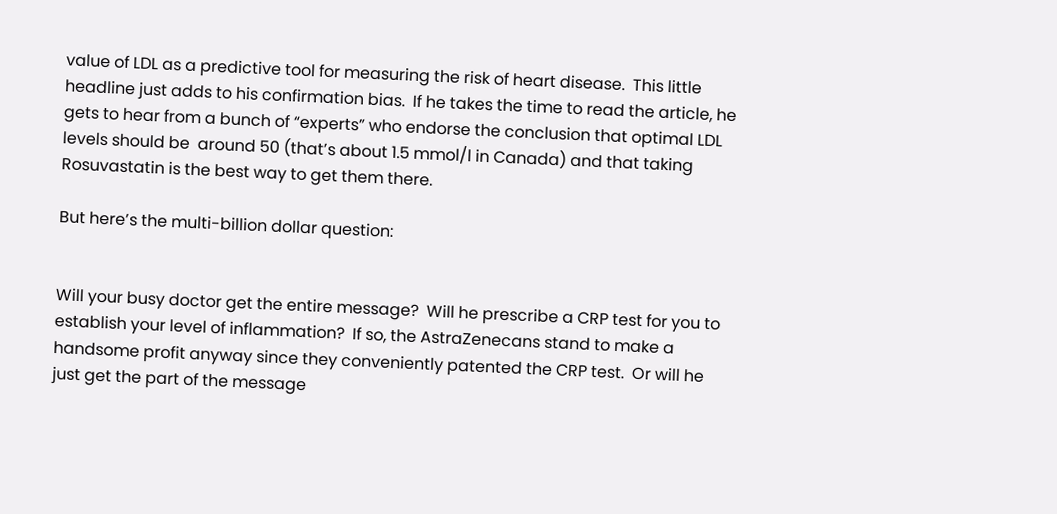value of LDL as a predictive tool for measuring the risk of heart disease.  This little headline just adds to his confirmation bias.  If he takes the time to read the article, he gets to hear from a bunch of “experts” who endorse the conclusion that optimal LDL levels should be  around 50 (that’s about 1.5 mmol/l in Canada) and that taking Rosuvastatin is the best way to get them there.

But here’s the multi-billion dollar question:


Will your busy doctor get the entire message?  Will he prescribe a CRP test for you to establish your level of inflammation?  If so, the AstraZenecans stand to make a handsome profit anyway since they conveniently patented the CRP test.  Or will he just get the part of the message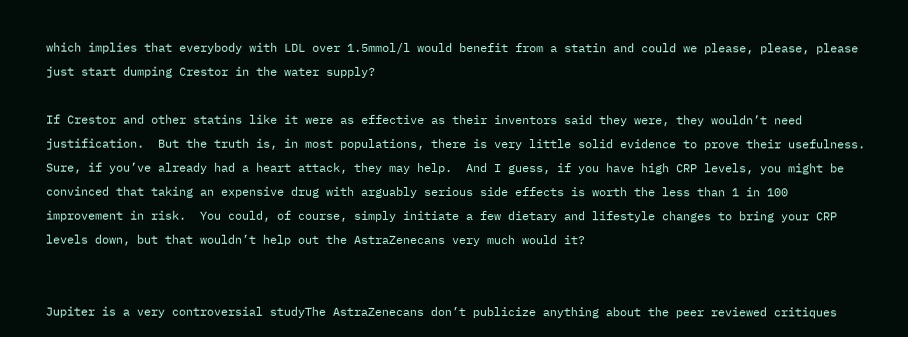which implies that everybody with LDL over 1.5mmol/l would benefit from a statin and could we please, please, please just start dumping Crestor in the water supply?

If Crestor and other statins like it were as effective as their inventors said they were, they wouldn’t need justification.  But the truth is, in most populations, there is very little solid evidence to prove their usefulness.  Sure, if you’ve already had a heart attack, they may help.  And I guess, if you have high CRP levels, you might be convinced that taking an expensive drug with arguably serious side effects is worth the less than 1 in 100 improvement in risk.  You could, of course, simply initiate a few dietary and lifestyle changes to bring your CRP levels down, but that wouldn’t help out the AstraZenecans very much would it?


Jupiter is a very controversial studyThe AstraZenecans don’t publicize anything about the peer reviewed critiques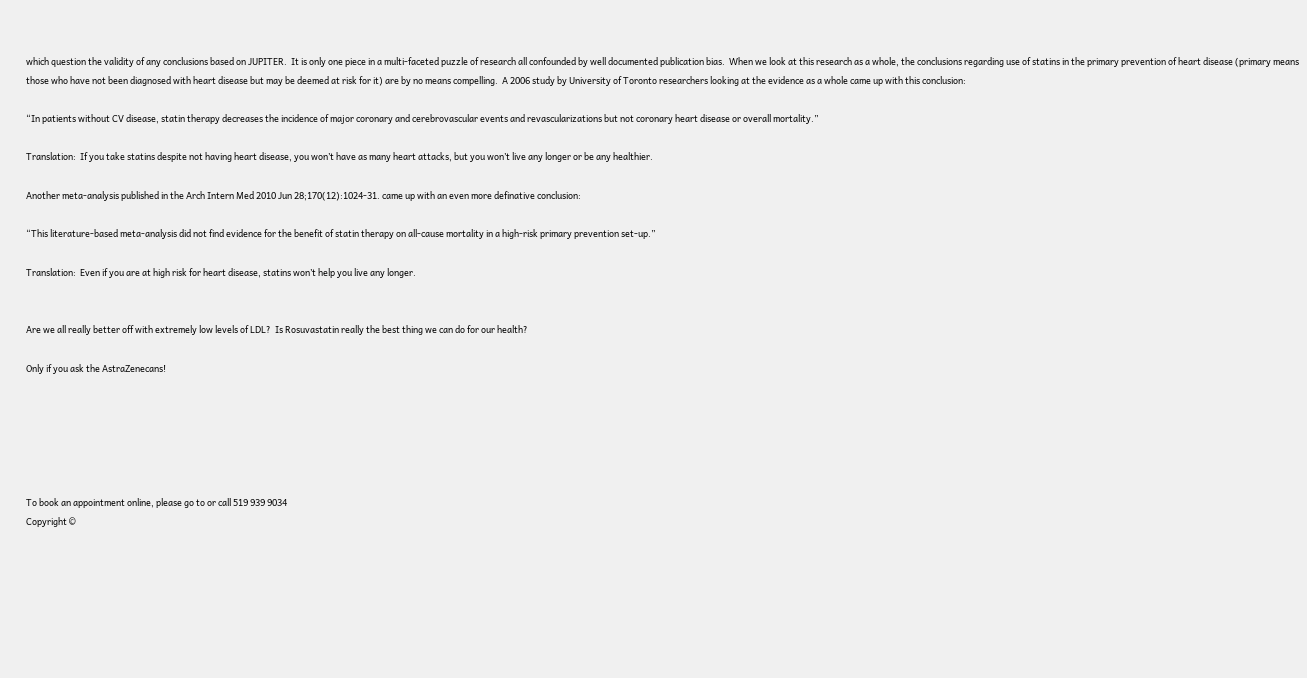which question the validity of any conclusions based on JUPITER.  It is only one piece in a multi-faceted puzzle of research all confounded by well documented publication bias.  When we look at this research as a whole, the conclusions regarding use of statins in the primary prevention of heart disease (primary means those who have not been diagnosed with heart disease but may be deemed at risk for it) are by no means compelling.  A 2006 study by University of Toronto researchers looking at the evidence as a whole came up with this conclusion:

“In patients without CV disease, statin therapy decreases the incidence of major coronary and cerebrovascular events and revascularizations but not coronary heart disease or overall mortality.”

Translation:  If you take statins despite not having heart disease, you won’t have as many heart attacks, but you won’t live any longer or be any healthier.

Another meta-analysis published in the Arch Intern Med 2010 Jun 28;170(12):1024-31. came up with an even more definative conclusion:

“This literature-based meta-analysis did not find evidence for the benefit of statin therapy on all-cause mortality in a high-risk primary prevention set-up.”

Translation:  Even if you are at high risk for heart disease, statins won’t help you live any longer.


Are we all really better off with extremely low levels of LDL?  Is Rosuvastatin really the best thing we can do for our health?

Only if you ask the AstraZenecans!






To book an appointment online, please go to or call 519 939 9034
Copyright ©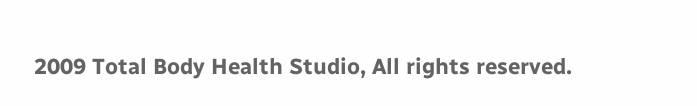2009 Total Body Health Studio, All rights reserved.